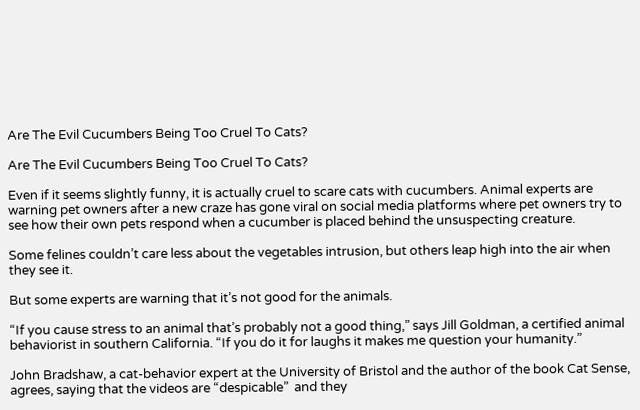Are The Evil Cucumbers Being Too Cruel To Cats?

Are The Evil Cucumbers Being Too Cruel To Cats?

Even if it seems slightly funny, it is actually cruel to scare cats with cucumbers. Animal experts are warning pet owners after a new craze has gone viral on social media platforms where pet owners try to see how their own pets respond when a cucumber is placed behind the unsuspecting creature.

Some felines couldn’t care less about the vegetables intrusion, but others leap high into the air when they see it.

But some experts are warning that it’s not good for the animals.

“If you cause stress to an animal that’s probably not a good thing,” says Jill Goldman, a certified animal behaviorist in southern California. “If you do it for laughs it makes me question your humanity.”

John Bradshaw, a cat-behavior expert at the University of Bristol and the author of the book Cat Sense, agrees, saying that the videos are “despicable”  and they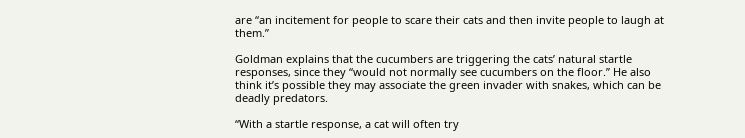are “an incitement for people to scare their cats and then invite people to laugh at them.”

Goldman explains that the cucumbers are triggering the cats’ natural startle responses, since they “would not normally see cucumbers on the floor.” He also think it’s possible they may associate the green invader with snakes, which can be deadly predators.

“With a startle response, a cat will often try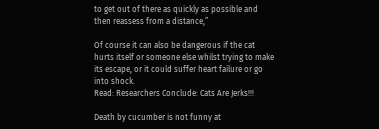to get out of there as quickly as possible and then reassess from a distance,”

Of course it can also be dangerous if the cat hurts itself or someone else whilst trying to make its escape, or it could suffer heart failure or go into shock.
Read: Researchers Conclude: Cats Are Jerks!!!

Death by cucumber is not funny at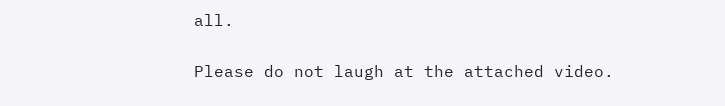all.

Please do not laugh at the attached video.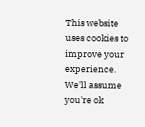This website uses cookies to improve your experience. We'll assume you're ok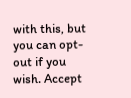with this, but you can opt-out if you wish. Accept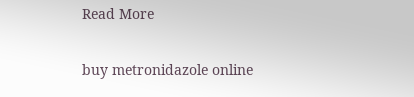Read More

buy metronidazole online